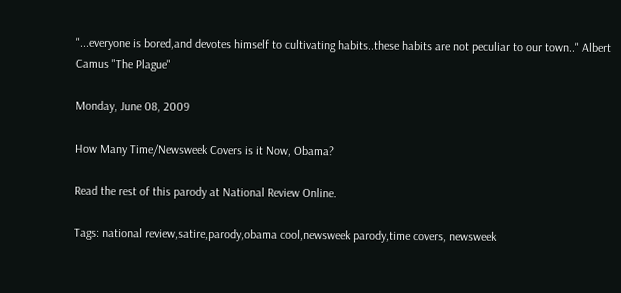"...everyone is bored,and devotes himself to cultivating habits..these habits are not peculiar to our town.." Albert Camus "The Plague"

Monday, June 08, 2009

How Many Time/Newsweek Covers is it Now, Obama?

Read the rest of this parody at National Review Online.

Tags: national review,satire,parody,obama cool,newsweek parody,time covers, newsweek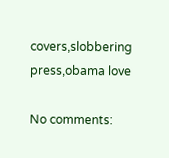covers,slobbering press,obama love

No comments: